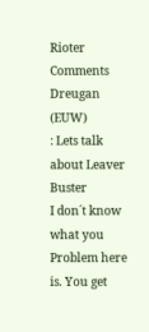Rioter Comments
Dreugan (EUW)
: Lets talk about Leaver Buster
I don´t know what you Problem here is. You get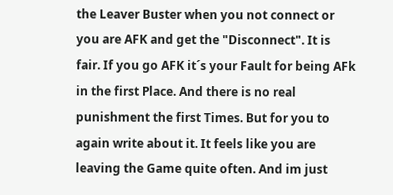the Leaver Buster when you not connect or you are AFK and get the "Disconnect". It is fair. If you go AFK it´s your Fault for being AFk in the first Place. And there is no real punishment the first Times. But for you to again write about it. It feels like you are leaving the Game quite often. And im just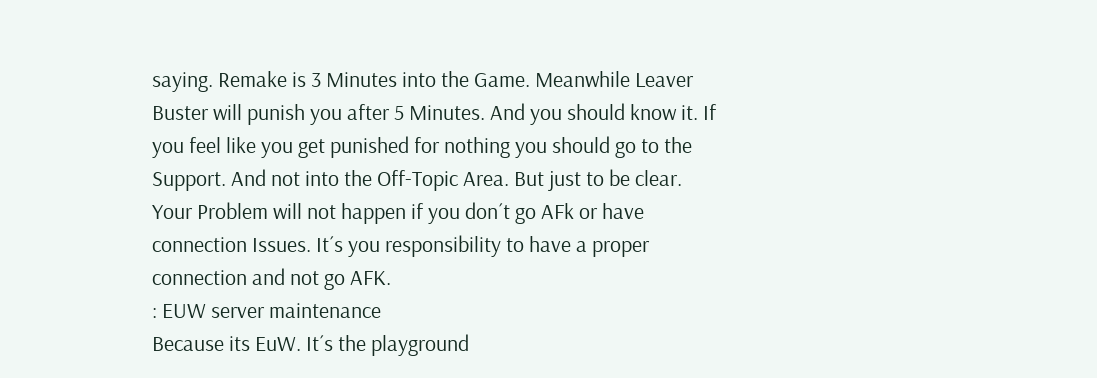saying. Remake is 3 Minutes into the Game. Meanwhile Leaver Buster will punish you after 5 Minutes. And you should know it. If you feel like you get punished for nothing you should go to the Support. And not into the Off-Topic Area. But just to be clear. Your Problem will not happen if you don´t go AFk or have connection Issues. It´s you responsibility to have a proper connection and not go AFK.
: EUW server maintenance
Because its EuW. It´s the playground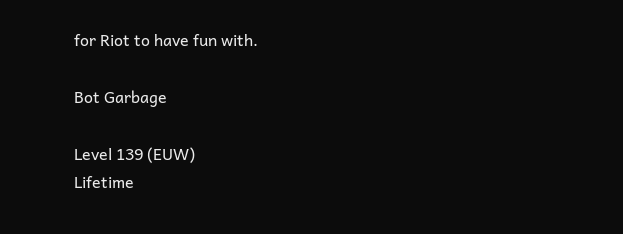for Riot to have fun with.

Bot Garbage

Level 139 (EUW)
Lifetime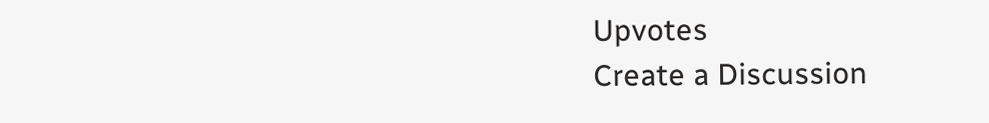Upvotes
Create a Discussion